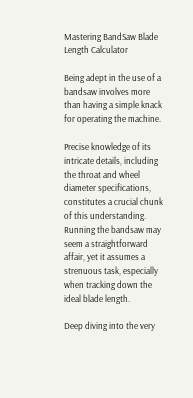Mastering BandSaw Blade Length Calculator

Being adept in the use of a bandsaw involves more than having a simple knack for operating the machine.

Precise knowledge of its intricate details, including the throat and wheel diameter specifications, constitutes a crucial chunk of this understanding. Running the bandsaw may seem a straightforward affair, yet it assumes a strenuous task, especially when tracking down the ideal blade length.

Deep diving into the very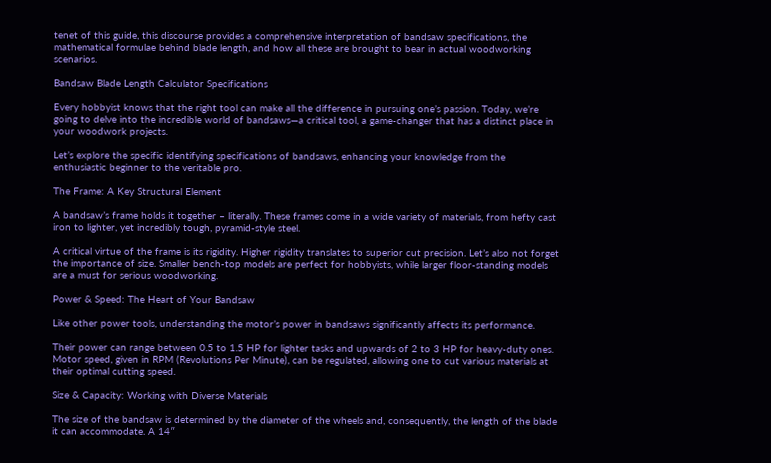tenet of this guide, this discourse provides a comprehensive interpretation of bandsaw specifications, the mathematical formulae behind blade length, and how all these are brought to bear in actual woodworking scenarios.

Bandsaw Blade Length Calculator Specifications

Every hobbyist knows that the right tool can make all the difference in pursuing one’s passion. Today, we’re going to delve into the incredible world of bandsaws—a critical tool, a game-changer that has a distinct place in your woodwork projects.

Let’s explore the specific identifying specifications of bandsaws, enhancing your knowledge from the enthusiastic beginner to the veritable pro.

The Frame: A Key Structural Element

A bandsaw’s frame holds it together – literally. These frames come in a wide variety of materials, from hefty cast iron to lighter, yet incredibly tough, pyramid-style steel.

A critical virtue of the frame is its rigidity. Higher rigidity translates to superior cut precision. Let’s also not forget the importance of size. Smaller bench-top models are perfect for hobbyists, while larger floor-standing models are a must for serious woodworking.

Power & Speed: The Heart of Your Bandsaw

Like other power tools, understanding the motor’s power in bandsaws significantly affects its performance.

Their power can range between 0.5 to 1.5 HP for lighter tasks and upwards of 2 to 3 HP for heavy-duty ones. Motor speed, given in RPM (Revolutions Per Minute), can be regulated, allowing one to cut various materials at their optimal cutting speed.

Size & Capacity: Working with Diverse Materials

The size of the bandsaw is determined by the diameter of the wheels and, consequently, the length of the blade it can accommodate. A 14″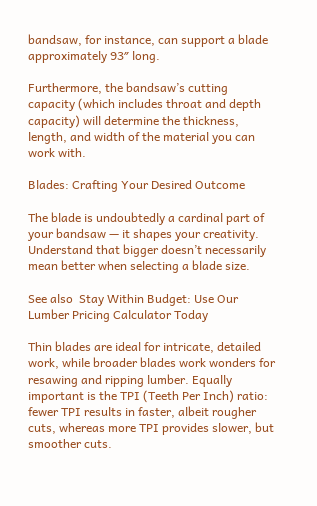bandsaw, for instance, can support a blade approximately 93″ long.

Furthermore, the bandsaw’s cutting capacity (which includes throat and depth capacity) will determine the thickness, length, and width of the material you can work with.

Blades: Crafting Your Desired Outcome

The blade is undoubtedly a cardinal part of your bandsaw — it shapes your creativity. Understand that bigger doesn’t necessarily mean better when selecting a blade size.

See also  Stay Within Budget: Use Our Lumber Pricing Calculator Today

Thin blades are ideal for intricate, detailed work, while broader blades work wonders for resawing and ripping lumber. Equally important is the TPI (Teeth Per Inch) ratio: fewer TPI results in faster, albeit rougher cuts, whereas more TPI provides slower, but smoother cuts.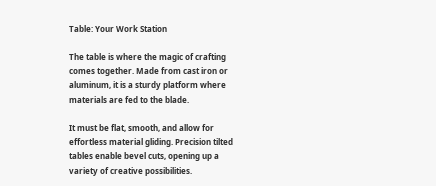Table: Your Work Station

The table is where the magic of crafting comes together. Made from cast iron or aluminum, it is a sturdy platform where materials are fed to the blade.

It must be flat, smooth, and allow for effortless material gliding. Precision tilted tables enable bevel cuts, opening up a variety of creative possibilities.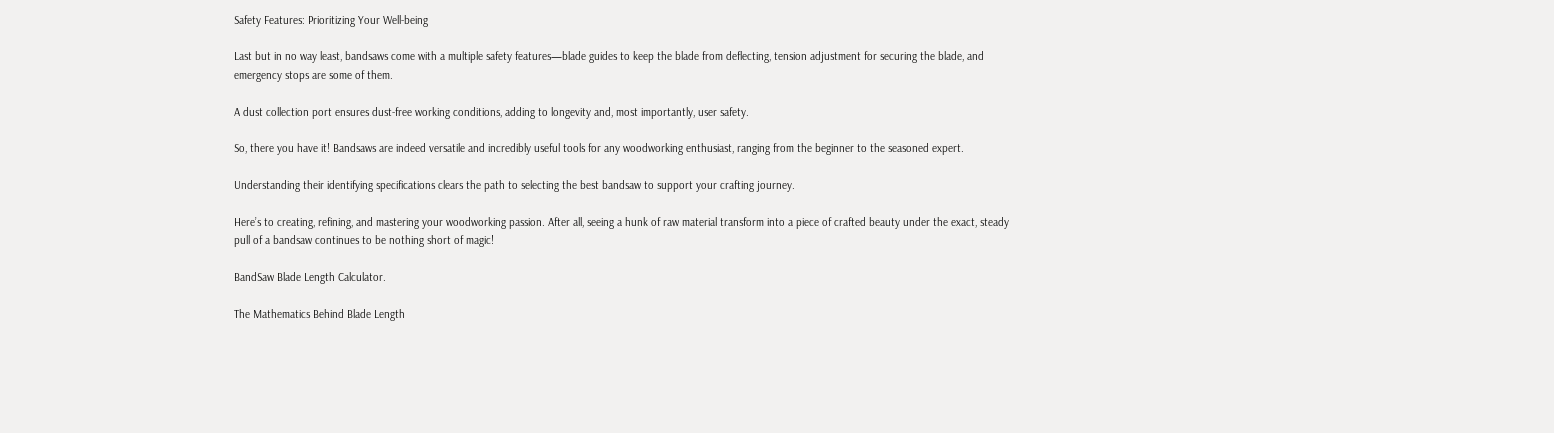Safety Features: Prioritizing Your Well-being

Last but in no way least, bandsaws come with a multiple safety features—blade guides to keep the blade from deflecting, tension adjustment for securing the blade, and emergency stops are some of them.

A dust collection port ensures dust-free working conditions, adding to longevity and, most importantly, user safety.

So, there you have it! Bandsaws are indeed versatile and incredibly useful tools for any woodworking enthusiast, ranging from the beginner to the seasoned expert.

Understanding their identifying specifications clears the path to selecting the best bandsaw to support your crafting journey.

Here’s to creating, refining, and mastering your woodworking passion. After all, seeing a hunk of raw material transform into a piece of crafted beauty under the exact, steady pull of a bandsaw continues to be nothing short of magic!

BandSaw Blade Length Calculator.

The Mathematics Behind Blade Length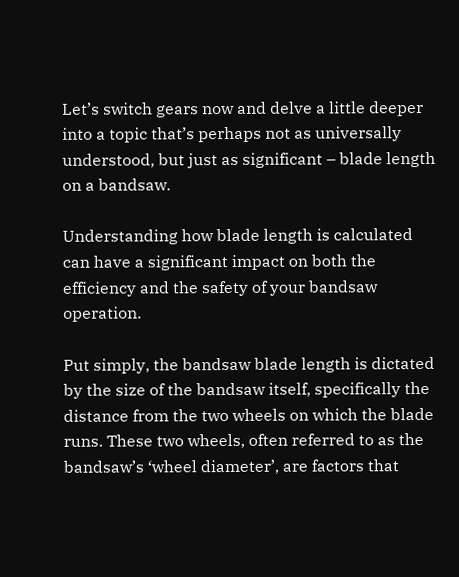Let’s switch gears now and delve a little deeper into a topic that’s perhaps not as universally understood, but just as significant – blade length on a bandsaw.

Understanding how blade length is calculated can have a significant impact on both the efficiency and the safety of your bandsaw operation.

Put simply, the bandsaw blade length is dictated by the size of the bandsaw itself, specifically the distance from the two wheels on which the blade runs. These two wheels, often referred to as the bandsaw’s ‘wheel diameter’, are factors that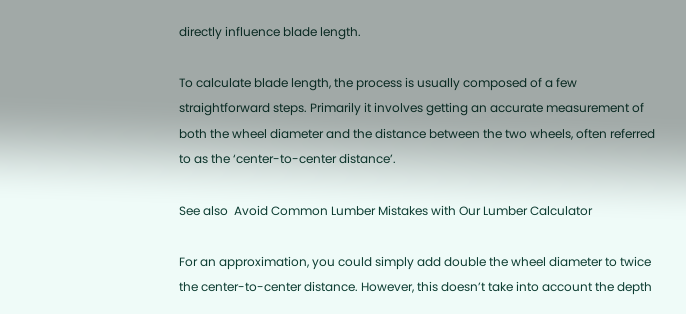directly influence blade length.

To calculate blade length, the process is usually composed of a few straightforward steps. Primarily it involves getting an accurate measurement of both the wheel diameter and the distance between the two wheels, often referred to as the ‘center-to-center distance’.

See also  Avoid Common Lumber Mistakes with Our Lumber Calculator

For an approximation, you could simply add double the wheel diameter to twice the center-to-center distance. However, this doesn’t take into account the depth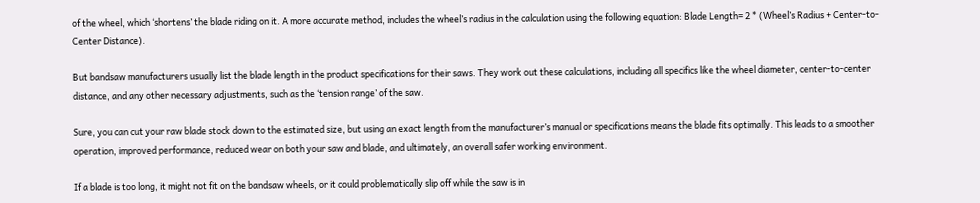of the wheel, which ‘shortens’ the blade riding on it. A more accurate method, includes the wheel’s radius in the calculation using the following equation: Blade Length= 2 * (Wheel’s Radius + Center-to-Center Distance).

But bandsaw manufacturers usually list the blade length in the product specifications for their saws. They work out these calculations, including all specifics like the wheel diameter, center-to-center distance, and any other necessary adjustments, such as the ‘tension range’ of the saw.

Sure, you can cut your raw blade stock down to the estimated size, but using an exact length from the manufacturer’s manual or specifications means the blade fits optimally. This leads to a smoother operation, improved performance, reduced wear on both your saw and blade, and ultimately, an overall safer working environment.

If a blade is too long, it might not fit on the bandsaw wheels, or it could problematically slip off while the saw is in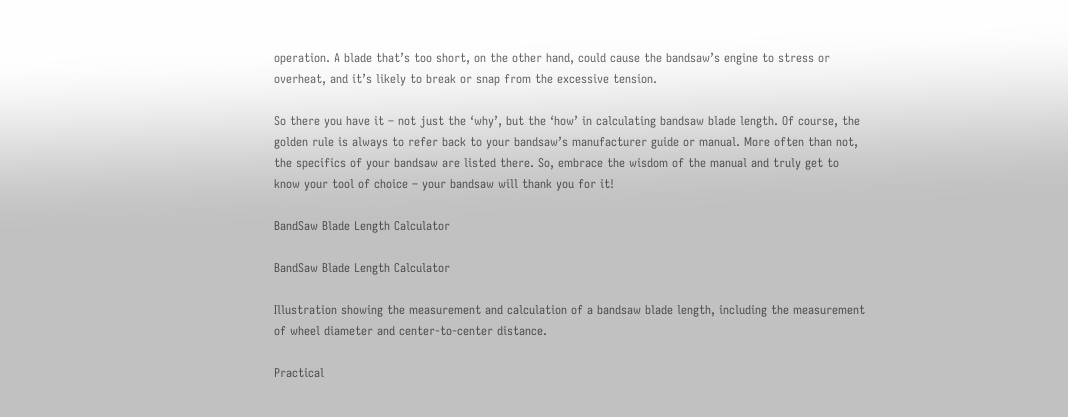operation. A blade that’s too short, on the other hand, could cause the bandsaw’s engine to stress or overheat, and it’s likely to break or snap from the excessive tension.

So there you have it – not just the ‘why’, but the ‘how’ in calculating bandsaw blade length. Of course, the golden rule is always to refer back to your bandsaw’s manufacturer guide or manual. More often than not, the specifics of your bandsaw are listed there. So, embrace the wisdom of the manual and truly get to know your tool of choice – your bandsaw will thank you for it!

BandSaw Blade Length Calculator

BandSaw Blade Length Calculator

Illustration showing the measurement and calculation of a bandsaw blade length, including the measurement of wheel diameter and center-to-center distance.

Practical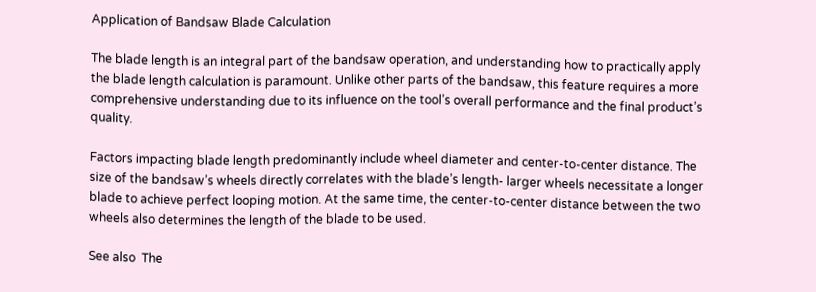Application of Bandsaw Blade Calculation

The blade length is an integral part of the bandsaw operation, and understanding how to practically apply the blade length calculation is paramount. Unlike other parts of the bandsaw, this feature requires a more comprehensive understanding due to its influence on the tool’s overall performance and the final product’s quality.

Factors impacting blade length predominantly include wheel diameter and center-to-center distance. The size of the bandsaw’s wheels directly correlates with the blade’s length- larger wheels necessitate a longer blade to achieve perfect looping motion. At the same time, the center-to-center distance between the two wheels also determines the length of the blade to be used.

See also  The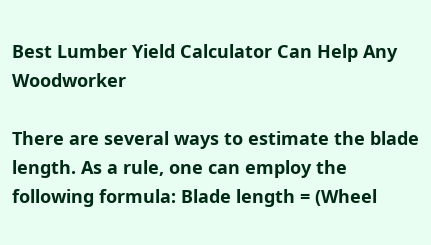Best Lumber Yield Calculator Can Help Any Woodworker

There are several ways to estimate the blade length. As a rule, one can employ the following formula: Blade length = (Wheel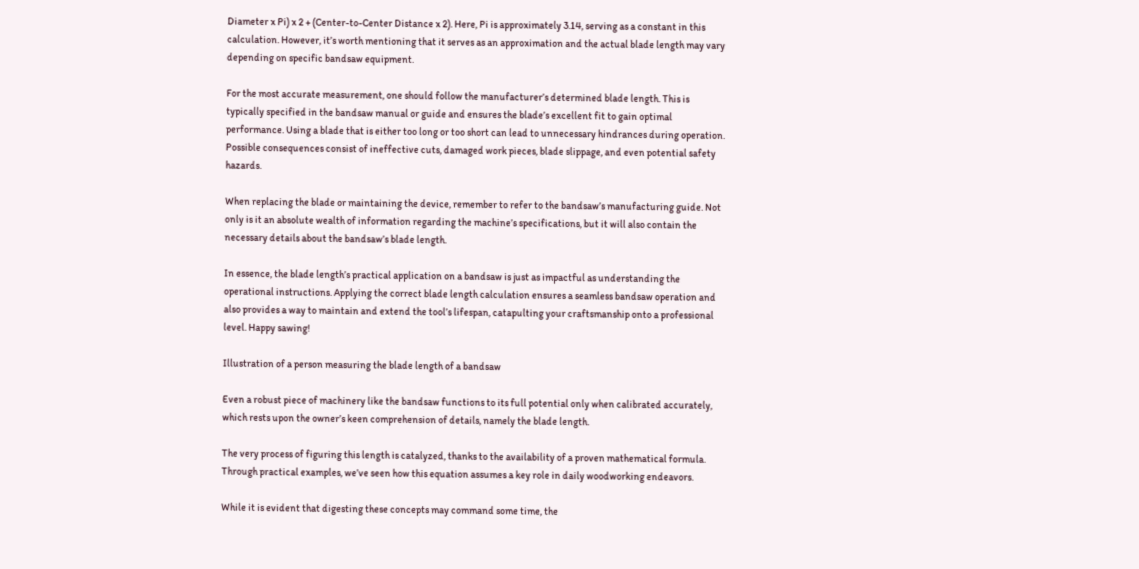Diameter x Pi) x 2 + (Center-to-Center Distance x 2). Here, Pi is approximately 3.14, serving as a constant in this calculation. However, it’s worth mentioning that it serves as an approximation and the actual blade length may vary depending on specific bandsaw equipment.

For the most accurate measurement, one should follow the manufacturer’s determined blade length. This is typically specified in the bandsaw manual or guide and ensures the blade’s excellent fit to gain optimal performance. Using a blade that is either too long or too short can lead to unnecessary hindrances during operation. Possible consequences consist of ineffective cuts, damaged work pieces, blade slippage, and even potential safety hazards.

When replacing the blade or maintaining the device, remember to refer to the bandsaw’s manufacturing guide. Not only is it an absolute wealth of information regarding the machine’s specifications, but it will also contain the necessary details about the bandsaw’s blade length.

In essence, the blade length’s practical application on a bandsaw is just as impactful as understanding the operational instructions. Applying the correct blade length calculation ensures a seamless bandsaw operation and also provides a way to maintain and extend the tool’s lifespan, catapulting your craftsmanship onto a professional level. Happy sawing!

Illustration of a person measuring the blade length of a bandsaw

Even a robust piece of machinery like the bandsaw functions to its full potential only when calibrated accurately, which rests upon the owner’s keen comprehension of details, namely the blade length.

The very process of figuring this length is catalyzed, thanks to the availability of a proven mathematical formula. Through practical examples, we’ve seen how this equation assumes a key role in daily woodworking endeavors.

While it is evident that digesting these concepts may command some time, the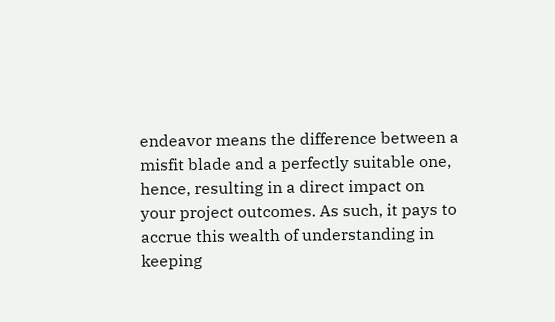endeavor means the difference between a misfit blade and a perfectly suitable one, hence, resulting in a direct impact on your project outcomes. As such, it pays to accrue this wealth of understanding in keeping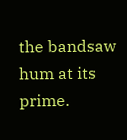the bandsaw hum at its prime.